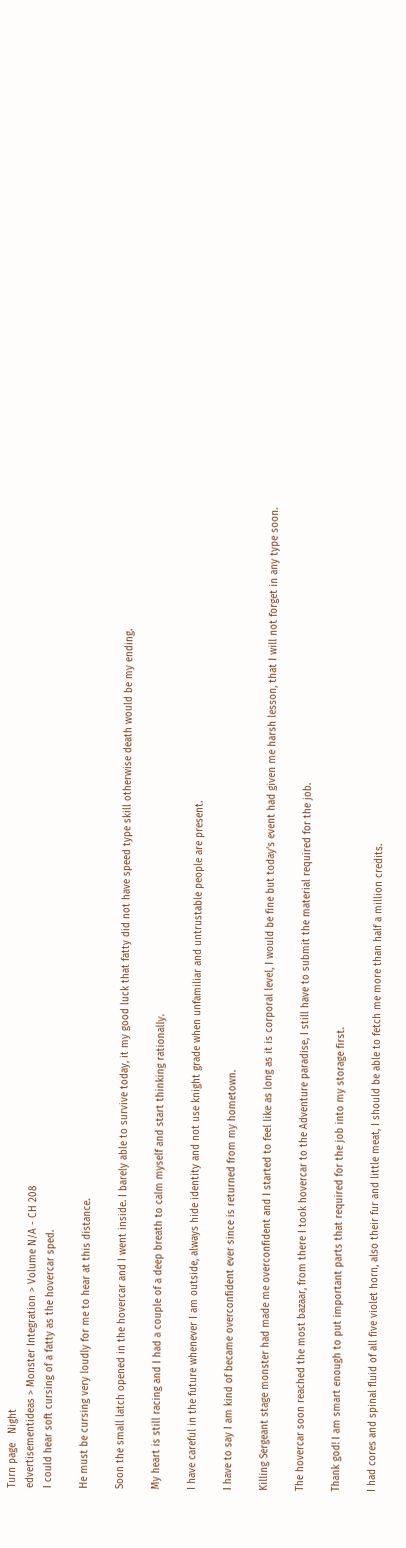Turn page   Night
edvertisementideas > Monster Integration > Volume N/A - CH 208
I could hear soft cursing of a fatty as the hovercar sped.

He must be cursing very loudly for me to hear at this distance.

Soon the small latch opened in the hovercar and I went inside. I barely able to survive today, it my good luck that fatty did not have speed type skill otherwise death would be my ending.

My heart is still racing and I had a couple of a deep breath to calm myself and start thinking rationally.

I have careful in the future whenever I am outside, always hide identity and not use knight grade when unfamiliar and untrustable people are present.

I have to say I am kind of became overconfident ever since is returned from my hometown.

Killing Sergeant stage monster had made me overconfident and I started to feel like as long as it is corporal level, I would be fine but today's event had given me harsh lesson, that I will not forget in any type soon.

The hovercar soon reached the most bazaar, from there I took hovercar to the Adventure paradise, I still have to submit the material required for the job.

Thank god! I am smart enough to put important parts that required for the job into my storage first.

I had cores and spinal fluid of all five violet horn, also their fur and little meat, I should be able to fetch me more than half a million credits.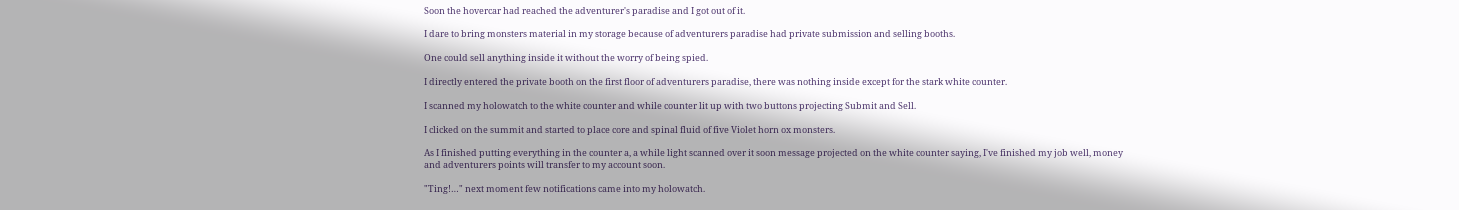Soon the hovercar had reached the adventurer's paradise and I got out of it.

I dare to bring monsters material in my storage because of adventurers paradise had private submission and selling booths.

One could sell anything inside it without the worry of being spied.

I directly entered the private booth on the first floor of adventurers paradise, there was nothing inside except for the stark white counter.

I scanned my holowatch to the white counter and while counter lit up with two buttons projecting Submit and Sell.

I clicked on the summit and started to place core and spinal fluid of five Violet horn ox monsters.

As I finished putting everything in the counter a, a while light scanned over it soon message projected on the white counter saying, I've finished my job well, money and adventurers points will transfer to my account soon.

"Ting!…" next moment few notifications came into my holowatch.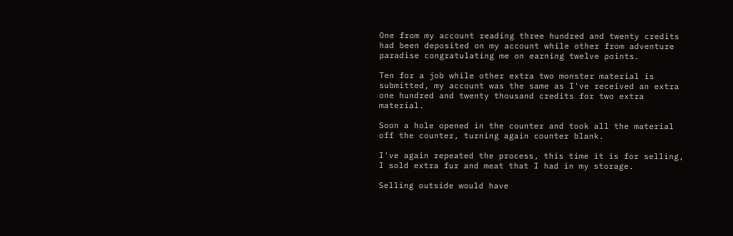One from my account reading three hundred and twenty credits had been deposited on my account while other from adventure paradise congratulating me on earning twelve points.

Ten for a job while other extra two monster material is submitted, my account was the same as I've received an extra one hundred and twenty thousand credits for two extra material.

Soon a hole opened in the counter and took all the material off the counter, turning again counter blank.

I've again repeated the process, this time it is for selling, I sold extra fur and meat that I had in my storage.

Selling outside would have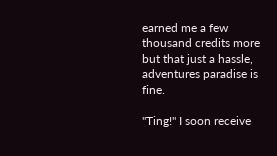earned me a few thousand credits more but that just a hassle, adventures paradise is fine.

"Ting!" I soon receive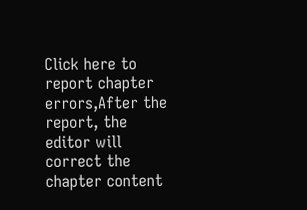Click here to report chapter errors,After the report, the editor will correct the chapter content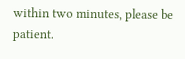within two minutes, please be patient.